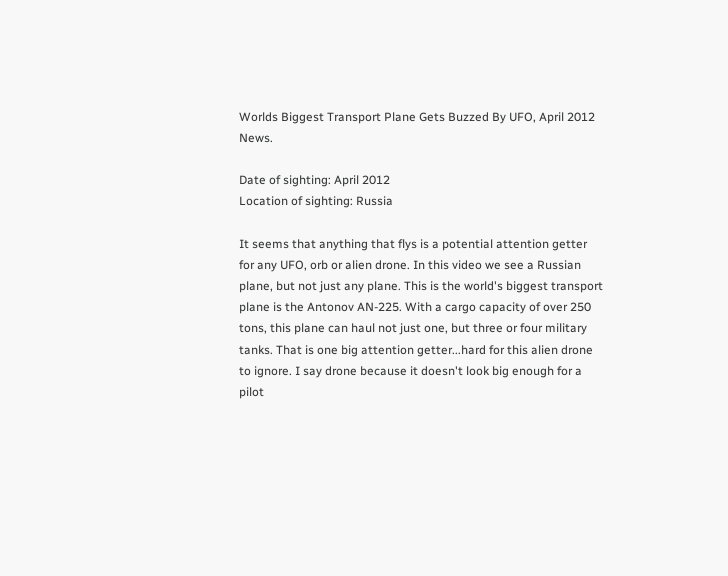Worlds Biggest Transport Plane Gets Buzzed By UFO, April 2012 News.

Date of sighting: April 2012
Location of sighting: Russia

It seems that anything that flys is a potential attention getter for any UFO, orb or alien drone. In this video we see a Russian plane, but not just any plane. This is the world's biggest transport plane is the Antonov AN-225. With a cargo capacity of over 250 tons, this plane can haul not just one, but three or four military tanks. That is one big attention getter...hard for this alien drone to ignore. I say drone because it doesn't look big enough for a pilot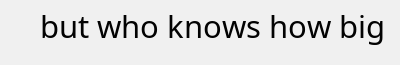but who knows how big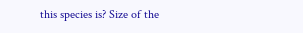this species is? Size of the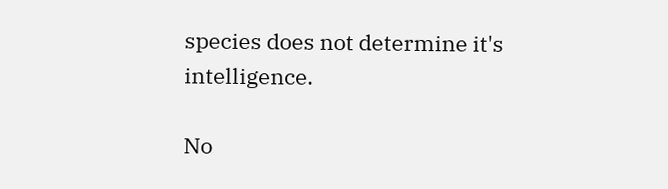species does not determine it's intelligence.

No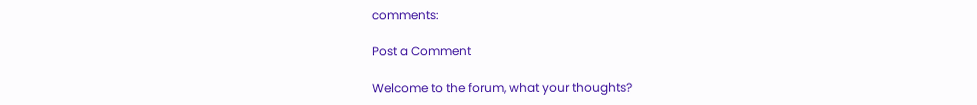comments:

Post a Comment

Welcome to the forum, what your thoughts?